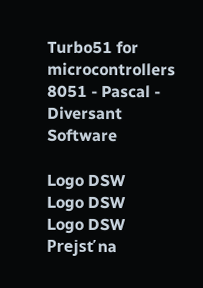Turbo51 for microcontrollers 8051 - Pascal - Diversant Software

Logo DSW
Logo DSW
Logo DSW
Prejsť na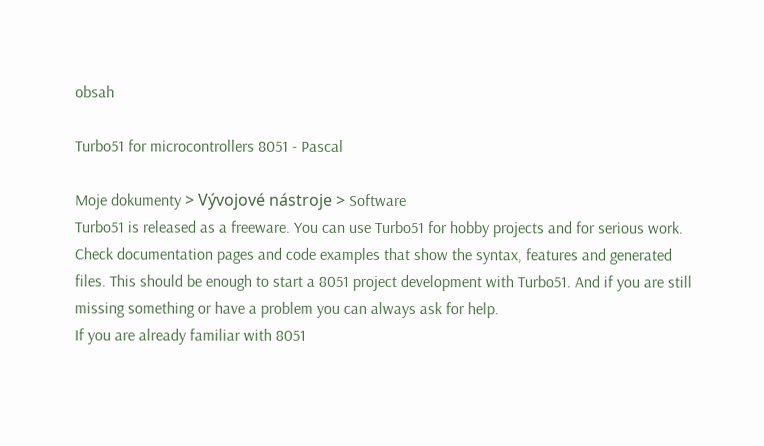obsah

Turbo51 for microcontrollers 8051 - Pascal

Moje dokumenty > Vývojové nástroje > Software
Turbo51 is released as a freeware. You can use Turbo51 for hobby projects and for serious work. Check documentation pages and code examples that show the syntax, features and generated files. This should be enough to start a 8051 project development with Turbo51. And if you are still missing something or have a problem you can always ask for help.
If you are already familiar with 8051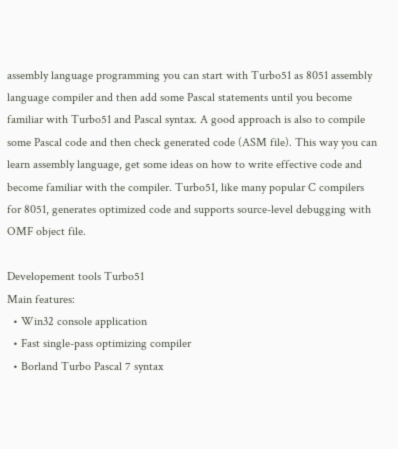assembly language programming you can start with Turbo51 as 8051 assembly language compiler and then add some Pascal statements until you become familiar with Turbo51 and Pascal syntax. A good approach is also to compile some Pascal code and then check generated code (ASM file). This way you can learn assembly language, get some ideas on how to write effective code and become familiar with the compiler. Turbo51, like many popular C compilers for 8051, generates optimized code and supports source-level debugging with OMF object file.

Developement tools Turbo51
Main features:
  • Win32 console application
  • Fast single-pass optimizing compiler
  • Borland Turbo Pascal 7 syntax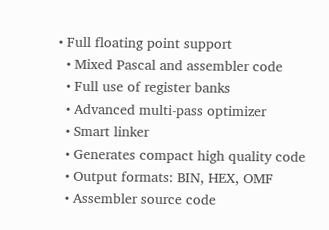• Full floating point support
  • Mixed Pascal and assembler code
  • Full use of register banks
  • Advanced multi-pass optimizer
  • Smart linker
  • Generates compact high quality code
  • Output formats: BIN, HEX, OMF
  • Assembler source code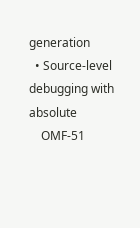generation
  • Source-level debugging with absolute
    OMF-51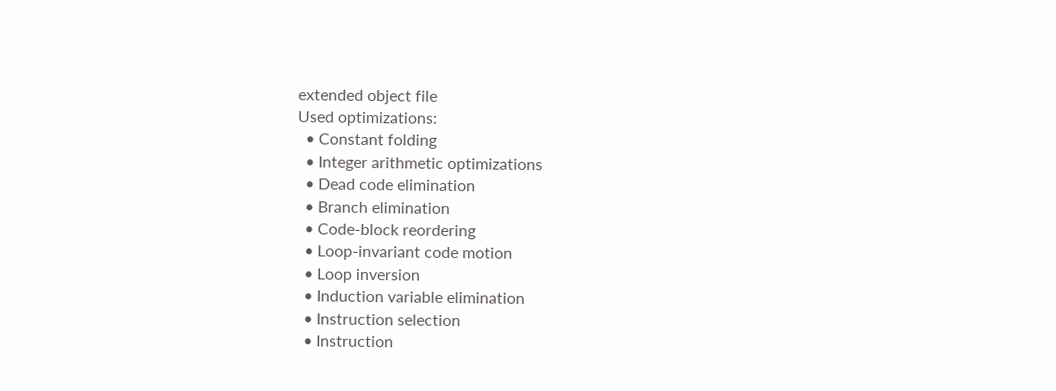extended object file
Used optimizations:
  • Constant folding
  • Integer arithmetic optimizations
  • Dead code elimination
  • Branch elimination
  • Code-block reordering
  • Loop-invariant code motion
  • Loop inversion
  • Induction variable elimination
  • Instruction selection
  • Instruction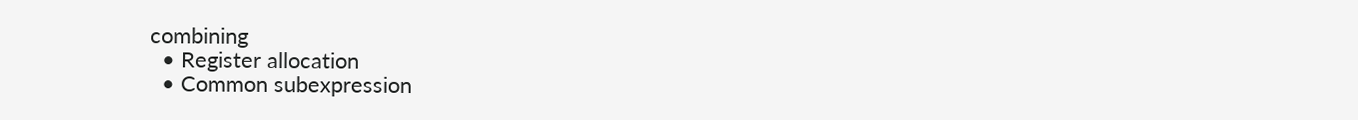combining
  • Register allocation
  • Common subexpression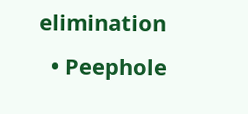elimination
  • Peephole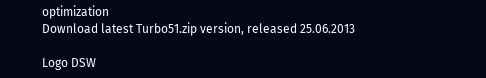optimization
Download latest Turbo51.zip version, released 25.06.2013

Logo DSW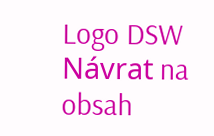Logo DSW
Návrat na obsah